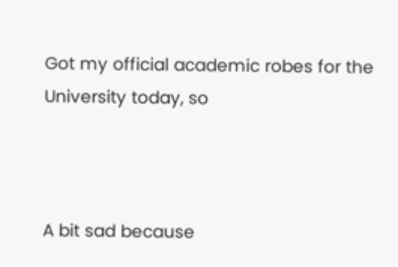Got my official academic robes for the University today, so



A bit sad because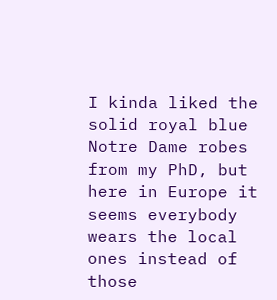I kinda liked the solid royal blue Notre Dame robes from my PhD, but here in Europe it seems everybody wears the local ones instead of those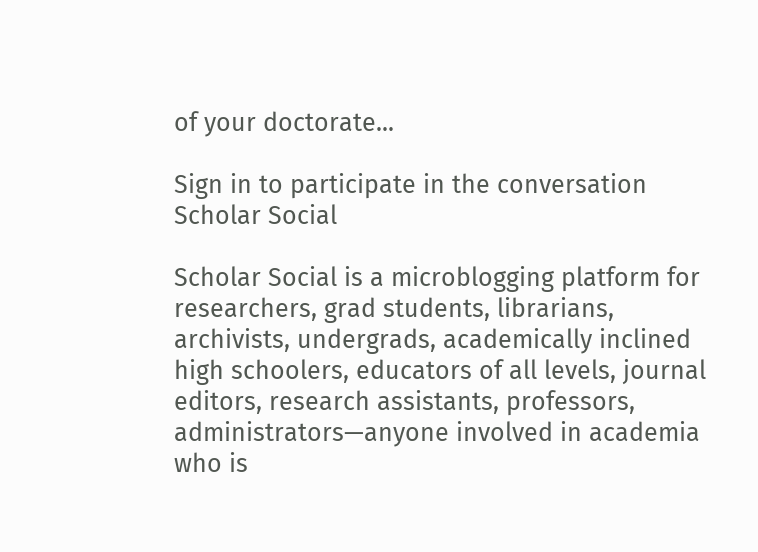of your doctorate...

Sign in to participate in the conversation
Scholar Social

Scholar Social is a microblogging platform for researchers, grad students, librarians, archivists, undergrads, academically inclined high schoolers, educators of all levels, journal editors, research assistants, professors, administrators—anyone involved in academia who is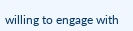willing to engage with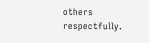others respectfully.